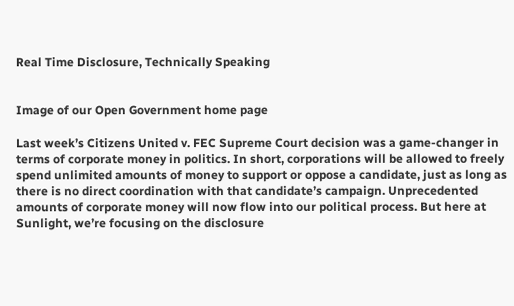Real Time Disclosure, Technically Speaking


Image of our Open Government home page

Last week’s Citizens United v. FEC Supreme Court decision was a game-changer in terms of corporate money in politics. In short, corporations will be allowed to freely spend unlimited amounts of money to support or oppose a candidate, just as long as there is no direct coordination with that candidate’s campaign. Unprecedented amounts of corporate money will now flow into our political process. But here at Sunlight, we’re focusing on the disclosure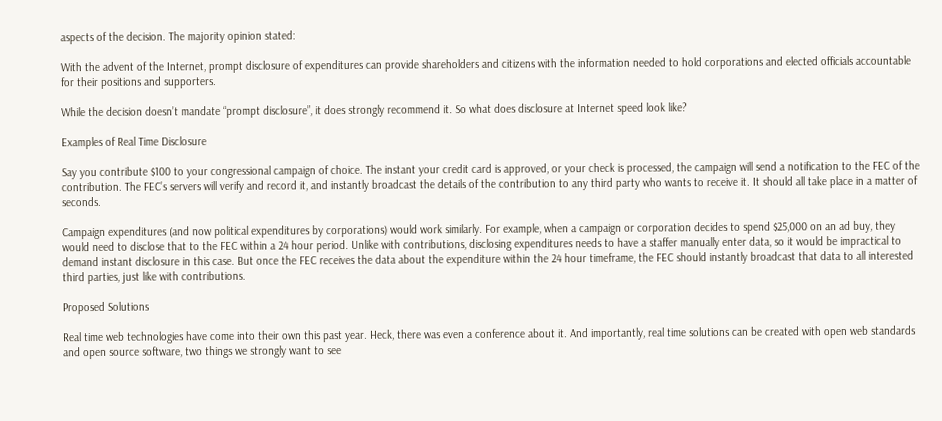aspects of the decision. The majority opinion stated:

With the advent of the Internet, prompt disclosure of expenditures can provide shareholders and citizens with the information needed to hold corporations and elected officials accountable for their positions and supporters.

While the decision doesn’t mandate “prompt disclosure”, it does strongly recommend it. So what does disclosure at Internet speed look like?

Examples of Real Time Disclosure

Say you contribute $100 to your congressional campaign of choice. The instant your credit card is approved, or your check is processed, the campaign will send a notification to the FEC of the contribution. The FEC’s servers will verify and record it, and instantly broadcast the details of the contribution to any third party who wants to receive it. It should all take place in a matter of seconds.

Campaign expenditures (and now political expenditures by corporations) would work similarly. For example, when a campaign or corporation decides to spend $25,000 on an ad buy, they would need to disclose that to the FEC within a 24 hour period. Unlike with contributions, disclosing expenditures needs to have a staffer manually enter data, so it would be impractical to demand instant disclosure in this case. But once the FEC receives the data about the expenditure within the 24 hour timeframe, the FEC should instantly broadcast that data to all interested third parties, just like with contributions.

Proposed Solutions

Real time web technologies have come into their own this past year. Heck, there was even a conference about it. And importantly, real time solutions can be created with open web standards and open source software, two things we strongly want to see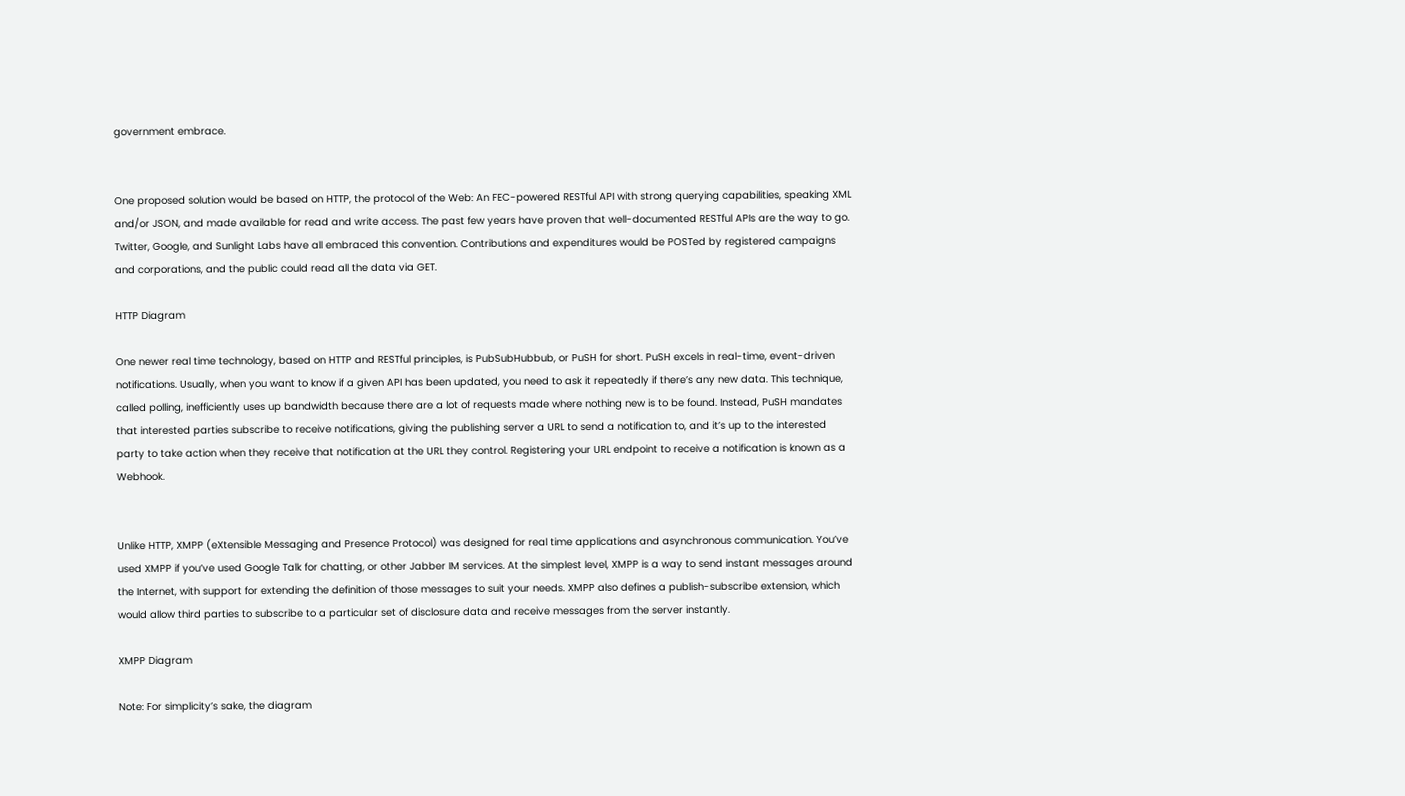government embrace.


One proposed solution would be based on HTTP, the protocol of the Web: An FEC-powered RESTful API with strong querying capabilities, speaking XML and/or JSON, and made available for read and write access. The past few years have proven that well-documented RESTful APIs are the way to go. Twitter, Google, and Sunlight Labs have all embraced this convention. Contributions and expenditures would be POSTed by registered campaigns and corporations, and the public could read all the data via GET.

HTTP Diagram

One newer real time technology, based on HTTP and RESTful principles, is PubSubHubbub, or PuSH for short. PuSH excels in real-time, event-driven notifications. Usually, when you want to know if a given API has been updated, you need to ask it repeatedly if there’s any new data. This technique, called polling, inefficiently uses up bandwidth because there are a lot of requests made where nothing new is to be found. Instead, PuSH mandates that interested parties subscribe to receive notifications, giving the publishing server a URL to send a notification to, and it’s up to the interested party to take action when they receive that notification at the URL they control. Registering your URL endpoint to receive a notification is known as a Webhook.


Unlike HTTP, XMPP (eXtensible Messaging and Presence Protocol) was designed for real time applications and asynchronous communication. You’ve used XMPP if you’ve used Google Talk for chatting, or other Jabber IM services. At the simplest level, XMPP is a way to send instant messages around the Internet, with support for extending the definition of those messages to suit your needs. XMPP also defines a publish-subscribe extension, which would allow third parties to subscribe to a particular set of disclosure data and receive messages from the server instantly.

XMPP Diagram

Note: For simplicity’s sake, the diagram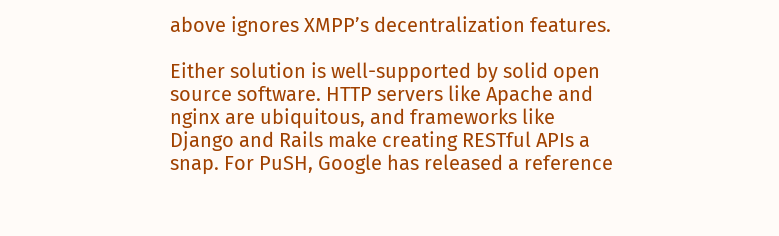above ignores XMPP’s decentralization features.

Either solution is well-supported by solid open source software. HTTP servers like Apache and nginx are ubiquitous, and frameworks like Django and Rails make creating RESTful APIs a snap. For PuSH, Google has released a reference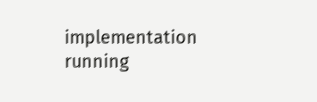implementation running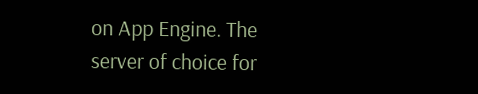on App Engine. The server of choice for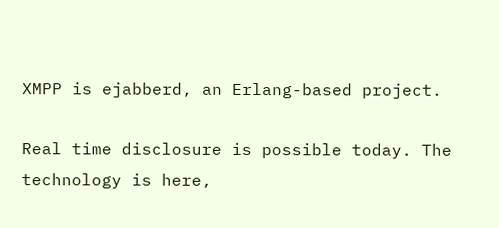XMPP is ejabberd, an Erlang-based project.

Real time disclosure is possible today. The technology is here,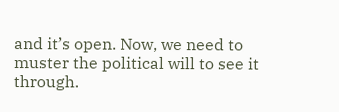and it’s open. Now, we need to muster the political will to see it through.